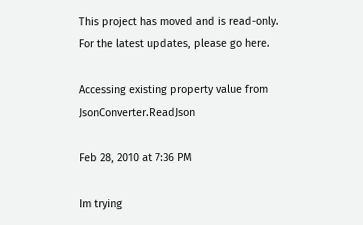This project has moved and is read-only. For the latest updates, please go here.

Accessing existing property value from JsonConverter.ReadJson

Feb 28, 2010 at 7:36 PM

Im trying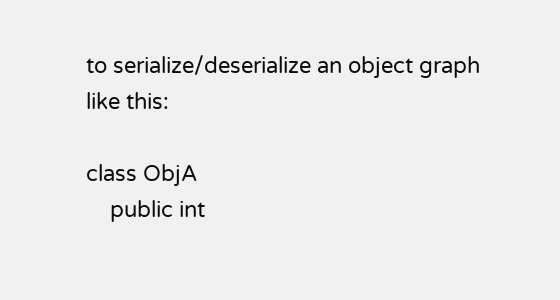to serialize/deserialize an object graph like this:

class ObjA
    public int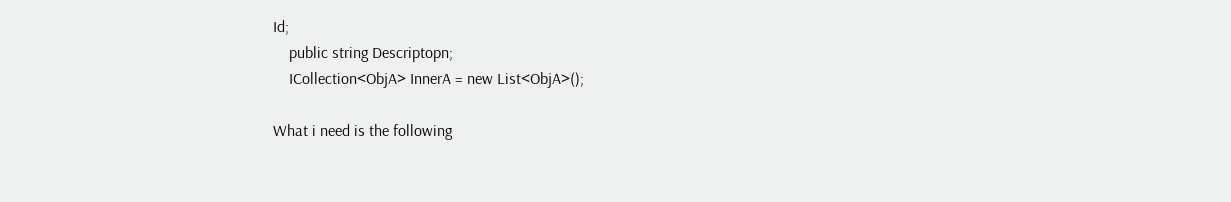Id;
    public string Descriptopn;
    ICollection<ObjA> InnerA = new List<ObjA>();

What i need is the following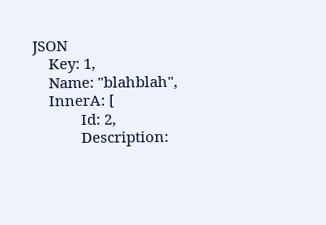JSON
    Key: 1,
    Name: "blahblah",
    InnerA: [
            Id: 2,
            Description: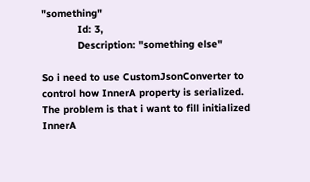"something"
            Id: 3,
            Description: "something else"

So i need to use CustomJsonConverter to control how InnerA property is serialized. The problem is that i want to fill initialized InnerA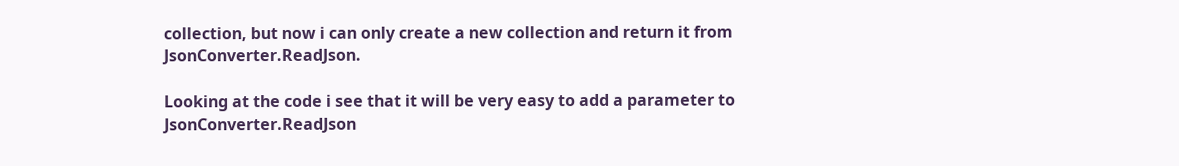collection, but now i can only create a new collection and return it from JsonConverter.ReadJson.

Looking at the code i see that it will be very easy to add a parameter to JsonConverter.ReadJson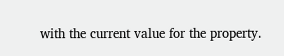with the current value for the property.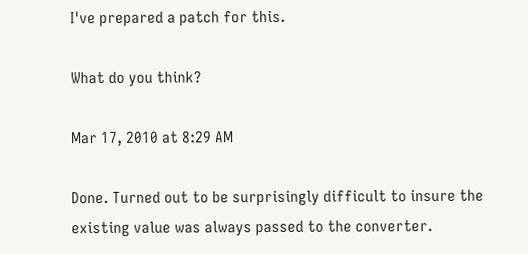I've prepared a patch for this.

What do you think?

Mar 17, 2010 at 8:29 AM

Done. Turned out to be surprisingly difficult to insure the existing value was always passed to the converter.